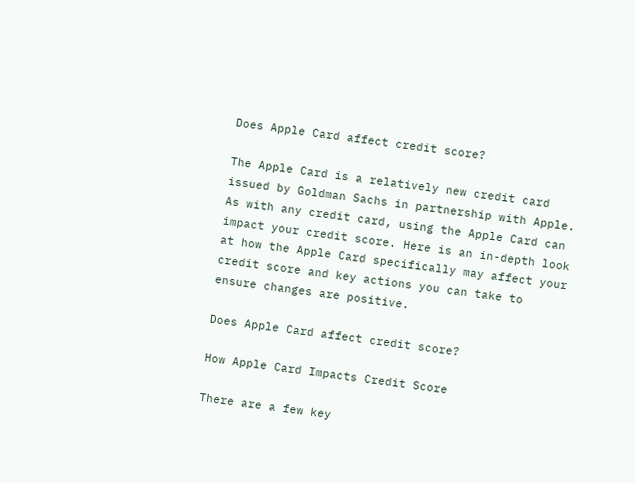Does Apple Card affect credit score?

The Apple Card is a relatively new credit card issued by Goldman Sachs in partnership with Apple. As with any credit card, using the Apple Card can impact your credit score. Here is an in-depth look at how the Apple Card specifically may affect your credit score and key actions you can take to ensure changes are positive.

Does Apple Card affect credit score?

How Apple Card Impacts Credit Score

There are a few key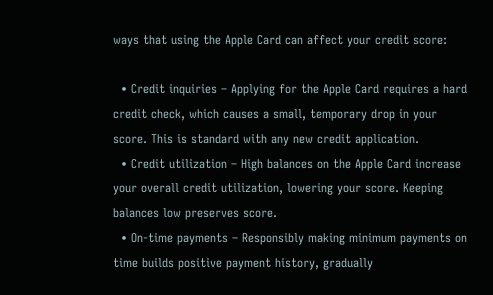ways that using the Apple Card can affect your credit score:

  • Credit inquiries – Applying for the Apple Card requires a hard credit check, which causes a small, temporary drop in your score. This is standard with any new credit application.
  • Credit utilization – High balances on the Apple Card increase your overall credit utilization, lowering your score. Keeping balances low preserves score.
  • On-time payments – Responsibly making minimum payments on time builds positive payment history, gradually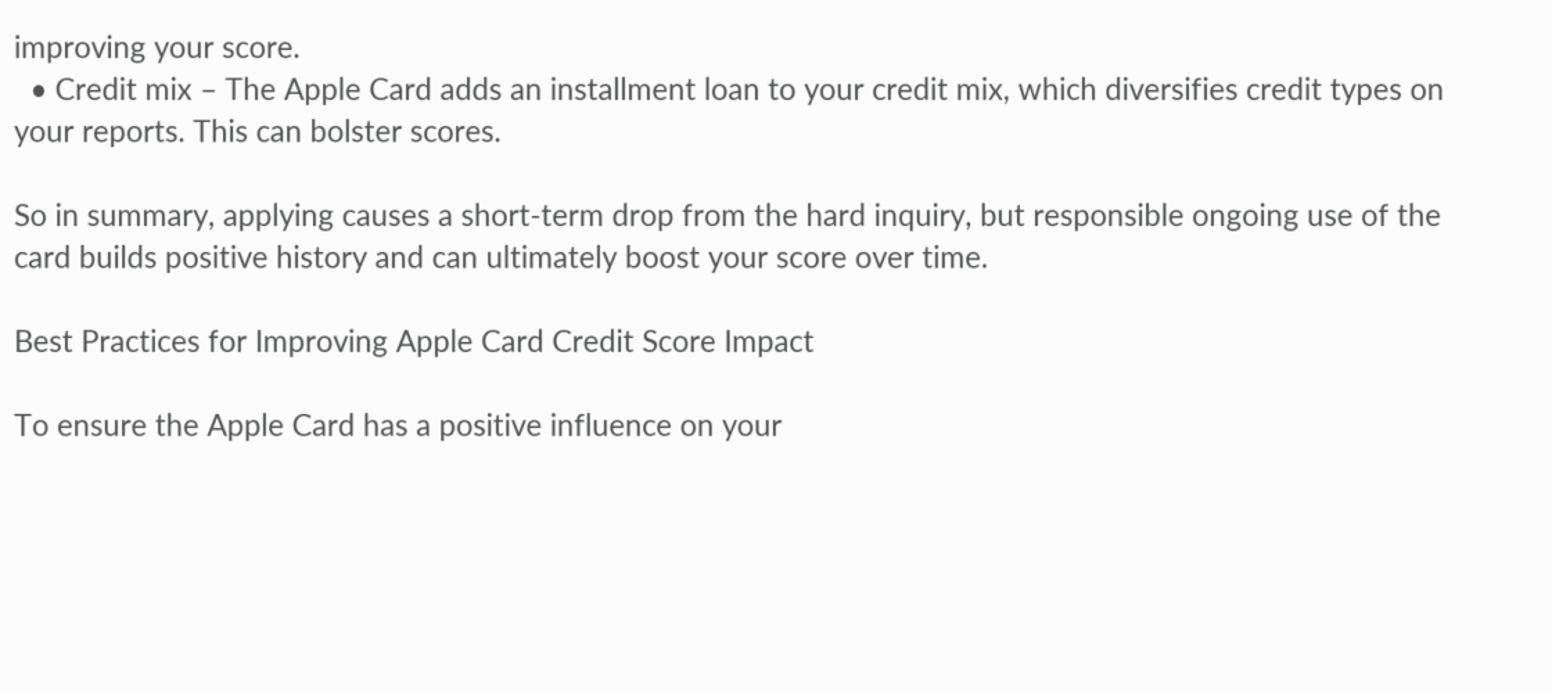improving your score.
  • Credit mix – The Apple Card adds an installment loan to your credit mix, which diversifies credit types on your reports. This can bolster scores.

So in summary, applying causes a short-term drop from the hard inquiry, but responsible ongoing use of the card builds positive history and can ultimately boost your score over time.

Best Practices for Improving Apple Card Credit Score Impact

To ensure the Apple Card has a positive influence on your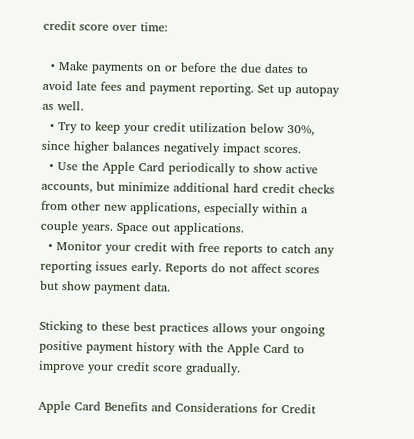credit score over time:

  • Make payments on or before the due dates to avoid late fees and payment reporting. Set up autopay as well.
  • Try to keep your credit utilization below 30%, since higher balances negatively impact scores.
  • Use the Apple Card periodically to show active accounts, but minimize additional hard credit checks from other new applications, especially within a couple years. Space out applications.
  • Monitor your credit with free reports to catch any reporting issues early. Reports do not affect scores but show payment data.

Sticking to these best practices allows your ongoing positive payment history with the Apple Card to improve your credit score gradually.

Apple Card Benefits and Considerations for Credit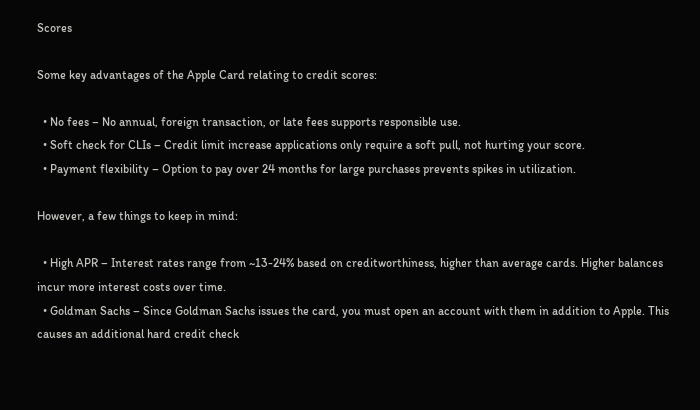Scores

Some key advantages of the Apple Card relating to credit scores:

  • No fees – No annual, foreign transaction, or late fees supports responsible use.
  • Soft check for CLIs – Credit limit increase applications only require a soft pull, not hurting your score.
  • Payment flexibility – Option to pay over 24 months for large purchases prevents spikes in utilization.

However, a few things to keep in mind:

  • High APR – Interest rates range from ~13-24% based on creditworthiness, higher than average cards. Higher balances incur more interest costs over time.
  • Goldman Sachs – Since Goldman Sachs issues the card, you must open an account with them in addition to Apple. This causes an additional hard credit check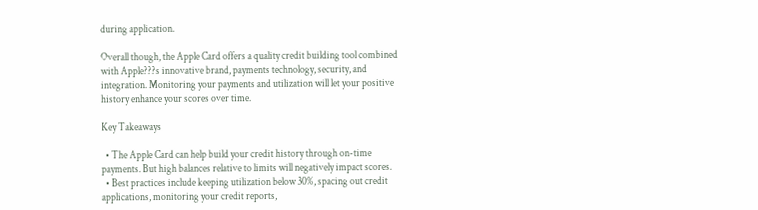during application.

Overall though, the Apple Card offers a quality credit building tool combined with Apple???s innovative brand, payments technology, security, and integration. Monitoring your payments and utilization will let your positive history enhance your scores over time.

Key Takeaways

  • The Apple Card can help build your credit history through on-time payments. But high balances relative to limits will negatively impact scores.
  • Best practices include keeping utilization below 30%, spacing out credit applications, monitoring your credit reports,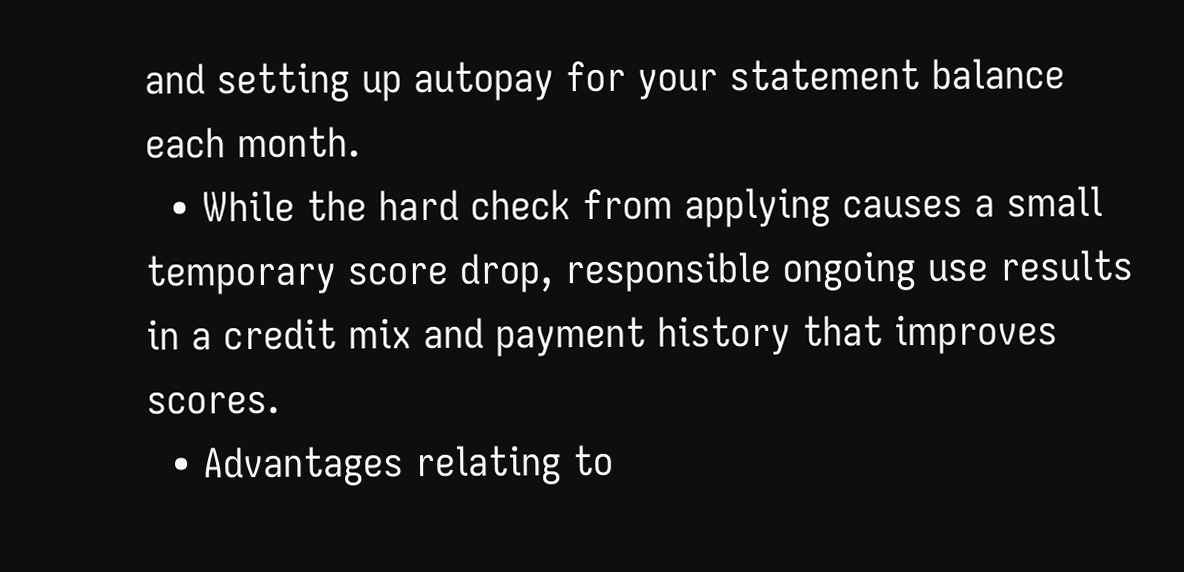and setting up autopay for your statement balance each month.
  • While the hard check from applying causes a small temporary score drop, responsible ongoing use results in a credit mix and payment history that improves scores.
  • Advantages relating to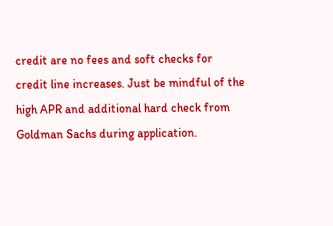credit are no fees and soft checks for credit line increases. Just be mindful of the high APR and additional hard check from Goldman Sachs during application.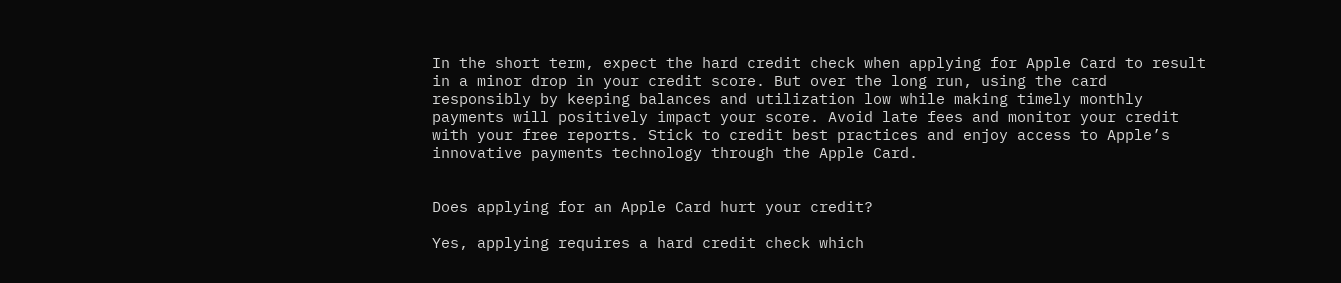In the short term, expect the hard credit check when applying for Apple Card to result in a minor drop in your credit score. But over the long run, using the card responsibly by keeping balances and utilization low while making timely monthly payments will positively impact your score. Avoid late fees and monitor your credit with your free reports. Stick to credit best practices and enjoy access to Apple’s innovative payments technology through the Apple Card.


Does applying for an Apple Card hurt your credit?

Yes, applying requires a hard credit check which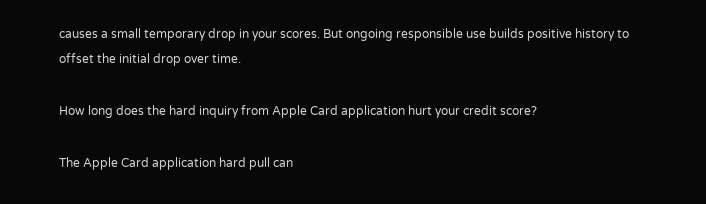causes a small temporary drop in your scores. But ongoing responsible use builds positive history to offset the initial drop over time.

How long does the hard inquiry from Apple Card application hurt your credit score?

The Apple Card application hard pull can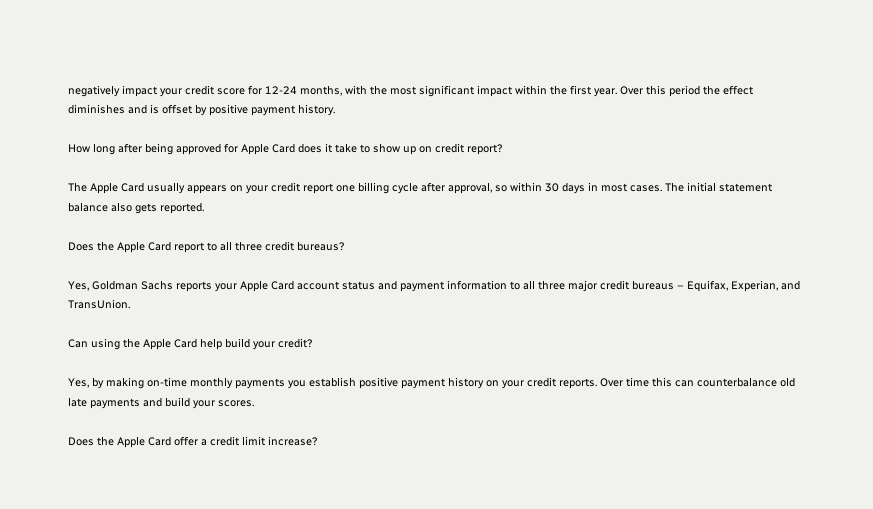negatively impact your credit score for 12-24 months, with the most significant impact within the first year. Over this period the effect diminishes and is offset by positive payment history.

How long after being approved for Apple Card does it take to show up on credit report?

The Apple Card usually appears on your credit report one billing cycle after approval, so within 30 days in most cases. The initial statement balance also gets reported.

Does the Apple Card report to all three credit bureaus?

Yes, Goldman Sachs reports your Apple Card account status and payment information to all three major credit bureaus – Equifax, Experian, and TransUnion.

Can using the Apple Card help build your credit?

Yes, by making on-time monthly payments you establish positive payment history on your credit reports. Over time this can counterbalance old late payments and build your scores.

Does the Apple Card offer a credit limit increase?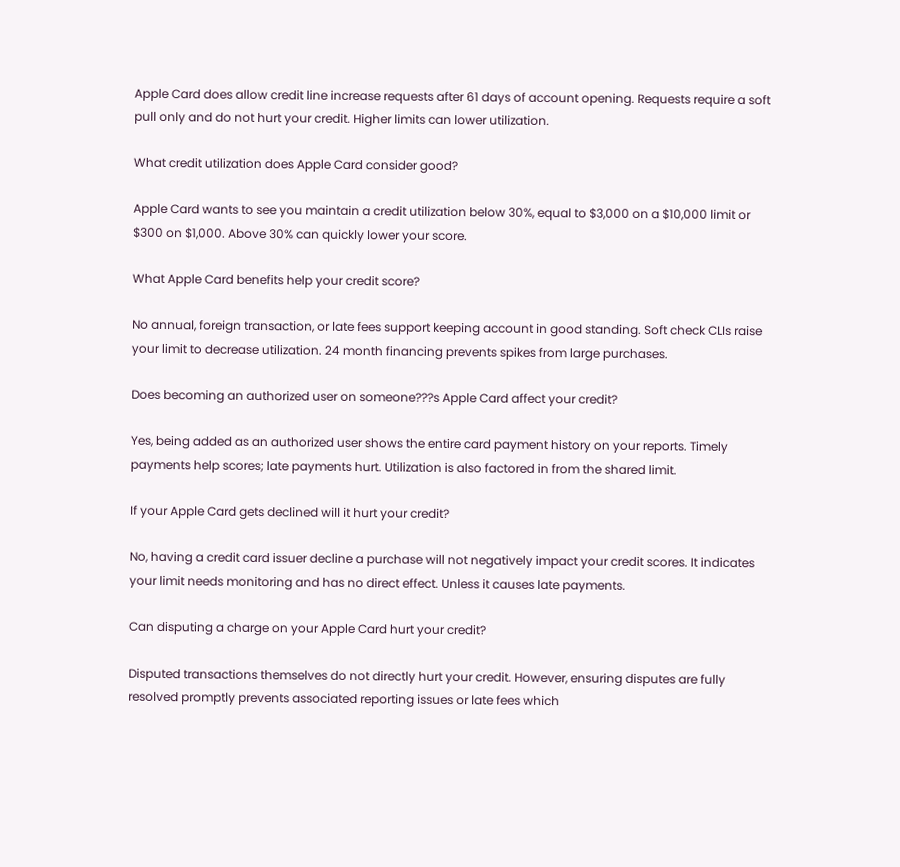Apple Card does allow credit line increase requests after 61 days of account opening. Requests require a soft pull only and do not hurt your credit. Higher limits can lower utilization.

What credit utilization does Apple Card consider good?

Apple Card wants to see you maintain a credit utilization below 30%, equal to $3,000 on a $10,000 limit or $300 on $1,000. Above 30% can quickly lower your score.

What Apple Card benefits help your credit score?

No annual, foreign transaction, or late fees support keeping account in good standing. Soft check CLIs raise your limit to decrease utilization. 24 month financing prevents spikes from large purchases.

Does becoming an authorized user on someone???s Apple Card affect your credit?

Yes, being added as an authorized user shows the entire card payment history on your reports. Timely payments help scores; late payments hurt. Utilization is also factored in from the shared limit.

If your Apple Card gets declined will it hurt your credit?

No, having a credit card issuer decline a purchase will not negatively impact your credit scores. It indicates your limit needs monitoring and has no direct effect. Unless it causes late payments.

Can disputing a charge on your Apple Card hurt your credit?

Disputed transactions themselves do not directly hurt your credit. However, ensuring disputes are fully resolved promptly prevents associated reporting issues or late fees which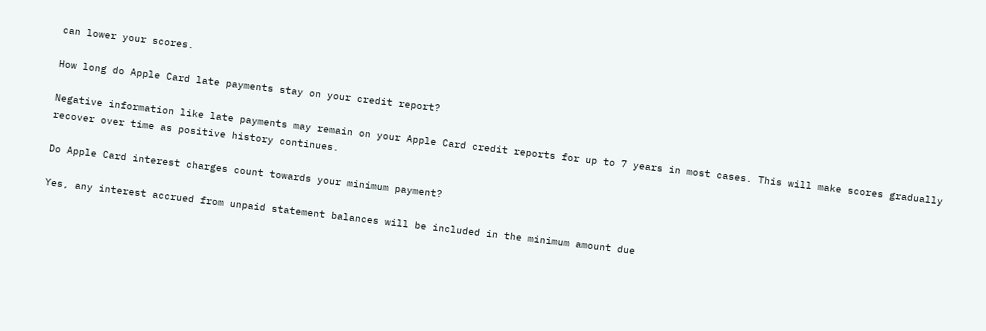can lower your scores.

How long do Apple Card late payments stay on your credit report?

Negative information like late payments may remain on your Apple Card credit reports for up to 7 years in most cases. This will make scores gradually recover over time as positive history continues.

Do Apple Card interest charges count towards your minimum payment?

Yes, any interest accrued from unpaid statement balances will be included in the minimum amount due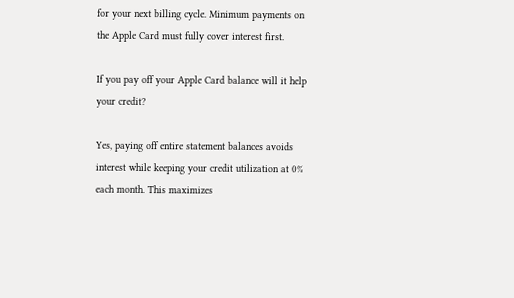for your next billing cycle. Minimum payments on the Apple Card must fully cover interest first.

If you pay off your Apple Card balance will it help your credit?

Yes, paying off entire statement balances avoids interest while keeping your credit utilization at 0% each month. This maximizes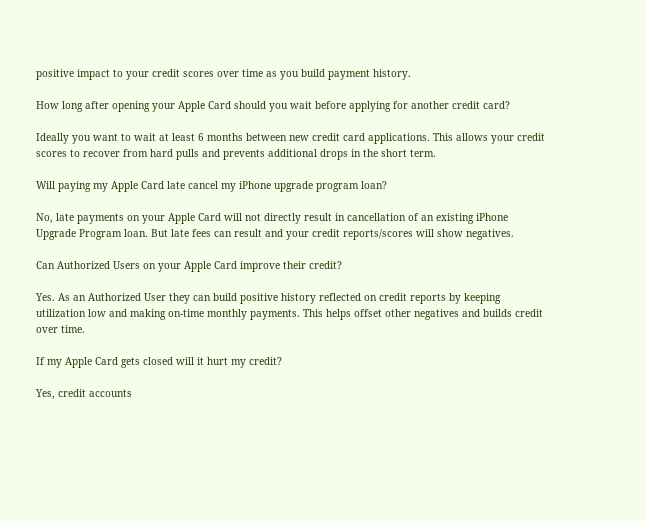positive impact to your credit scores over time as you build payment history.

How long after opening your Apple Card should you wait before applying for another credit card?

Ideally you want to wait at least 6 months between new credit card applications. This allows your credit scores to recover from hard pulls and prevents additional drops in the short term.

Will paying my Apple Card late cancel my iPhone upgrade program loan?

No, late payments on your Apple Card will not directly result in cancellation of an existing iPhone Upgrade Program loan. But late fees can result and your credit reports/scores will show negatives.

Can Authorized Users on your Apple Card improve their credit?

Yes. As an Authorized User they can build positive history reflected on credit reports by keeping utilization low and making on-time monthly payments. This helps offset other negatives and builds credit over time.

If my Apple Card gets closed will it hurt my credit?

Yes, credit accounts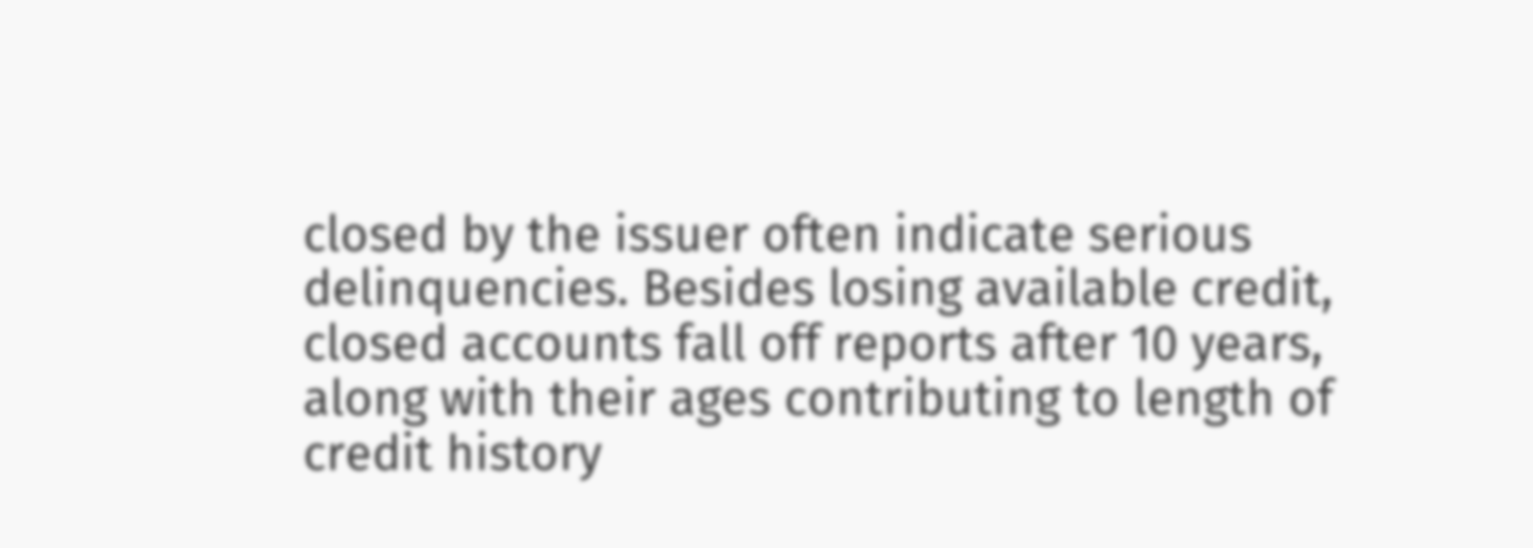closed by the issuer often indicate serious delinquencies. Besides losing available credit, closed accounts fall off reports after 10 years, along with their ages contributing to length of credit history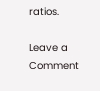ratios.

Leave a Comment